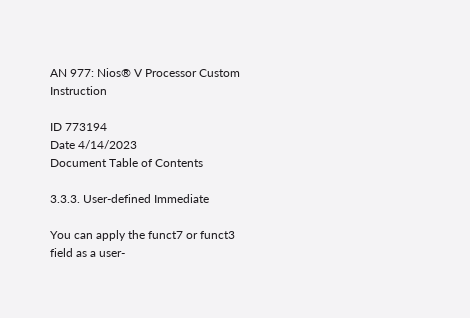AN 977: Nios® V Processor Custom Instruction

ID 773194
Date 4/14/2023
Document Table of Contents

3.3.3. User-defined Immediate

You can apply the funct7 or funct3 field as a user-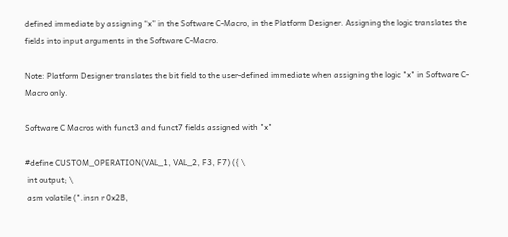defined immediate by assigning “x” in the Software C-Macro, in the Platform Designer. Assigning the logic translates the fields into input arguments in the Software C-Macro.

Note: Platform Designer translates the bit field to the user-defined immediate when assigning the logic "x" in Software C-Macro only.

Software C Macros with funct3 and funct7 fields assigned with "x"

#define CUSTOM_OPERATION(VAL_1, VAL_2, F3, F7) ({ \
 int output; \
 asm volatile (".insn r 0x2B,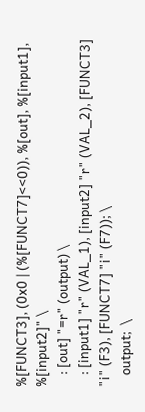%[FUNCT3], (0x0 | (%[FUNCT7]<<0)), %[out], %[input1], %[input2]" \
    : [out] "=r" (output) \
    : [input1] "r" (VAL_1), [input2] "r" (VAL_2), [FUNCT3] "i" (F3), [FUNCT7] "i" (F7)); \
    output;  \